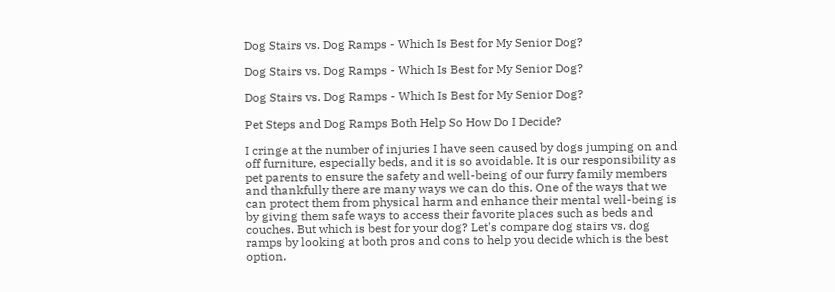Dog Stairs vs. Dog Ramps - Which Is Best for My Senior Dog?

Dog Stairs vs. Dog Ramps - Which Is Best for My Senior Dog?

Dog Stairs vs. Dog Ramps - Which Is Best for My Senior Dog?

Pet Steps and Dog Ramps Both Help So How Do I Decide?

I cringe at the number of injuries I have seen caused by dogs jumping on and off furniture, especially beds, and it is so avoidable. It is our responsibility as pet parents to ensure the safety and well-being of our furry family members and thankfully there are many ways we can do this. One of the ways that we can protect them from physical harm and enhance their mental well-being is by giving them safe ways to access their favorite places such as beds and couches. But which is best for your dog? Let's compare dog stairs vs. dog ramps by looking at both pros and cons to help you decide which is the best option.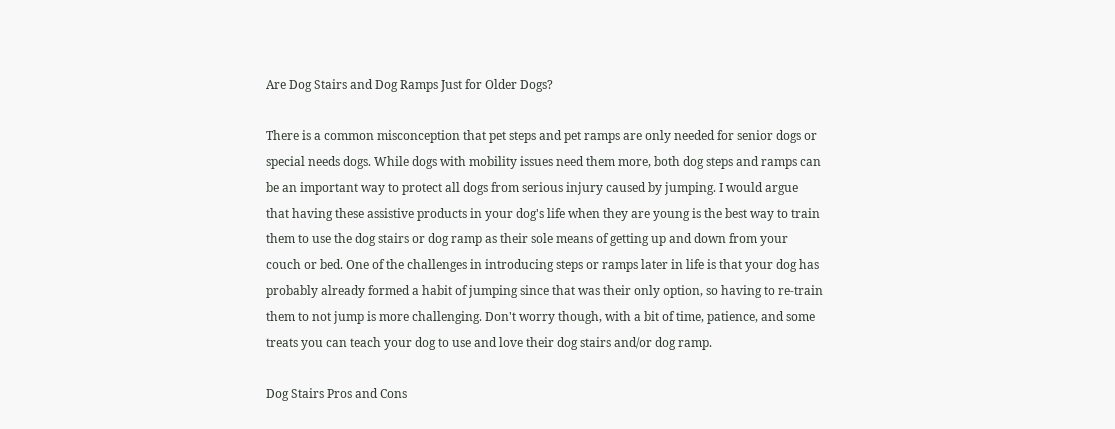Are Dog Stairs and Dog Ramps Just for Older Dogs?

There is a common misconception that pet steps and pet ramps are only needed for senior dogs or special needs dogs. While dogs with mobility issues need them more, both dog steps and ramps can be an important way to protect all dogs from serious injury caused by jumping. I would argue that having these assistive products in your dog's life when they are young is the best way to train them to use the dog stairs or dog ramp as their sole means of getting up and down from your couch or bed. One of the challenges in introducing steps or ramps later in life is that your dog has probably already formed a habit of jumping since that was their only option, so having to re-train them to not jump is more challenging. Don't worry though, with a bit of time, patience, and some treats you can teach your dog to use and love their dog stairs and/or dog ramp.

Dog Stairs Pros and Cons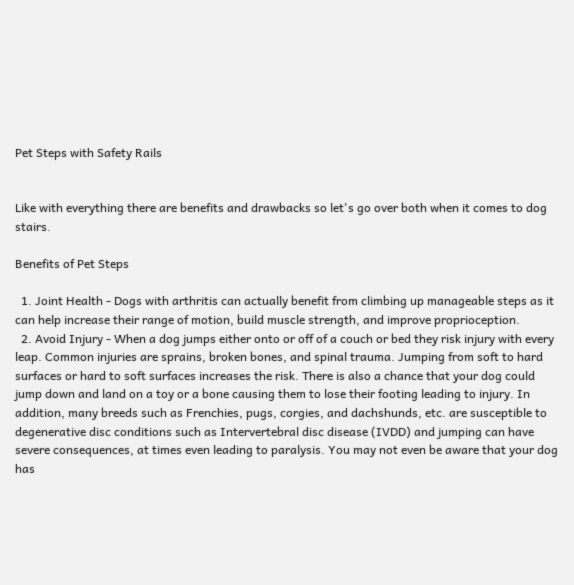Pet Steps with Safety Rails


Like with everything there are benefits and drawbacks so let's go over both when it comes to dog stairs.

Benefits of Pet Steps

  1. Joint Health - Dogs with arthritis can actually benefit from climbing up manageable steps as it can help increase their range of motion, build muscle strength, and improve proprioception.
  2. Avoid Injury - When a dog jumps either onto or off of a couch or bed they risk injury with every leap. Common injuries are sprains, broken bones, and spinal trauma. Jumping from soft to hard surfaces or hard to soft surfaces increases the risk. There is also a chance that your dog could jump down and land on a toy or a bone causing them to lose their footing leading to injury. In addition, many breeds such as Frenchies, pugs, corgies, and dachshunds, etc. are susceptible to degenerative disc conditions such as Intervertebral disc disease (IVDD) and jumping can have severe consequences, at times even leading to paralysis. You may not even be aware that your dog has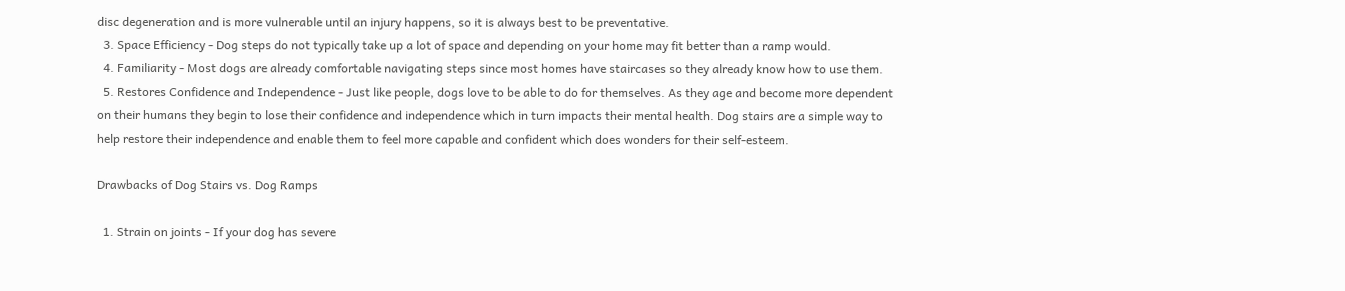disc degeneration and is more vulnerable until an injury happens, so it is always best to be preventative.
  3. Space Efficiency - Dog steps do not typically take up a lot of space and depending on your home may fit better than a ramp would.
  4. Familiarity - Most dogs are already comfortable navigating steps since most homes have staircases so they already know how to use them.
  5. Restores Confidence and Independence - Just like people, dogs love to be able to do for themselves. As they age and become more dependent on their humans they begin to lose their confidence and independence which in turn impacts their mental health. Dog stairs are a simple way to help restore their independence and enable them to feel more capable and confident which does wonders for their self-esteem.

Drawbacks of Dog Stairs vs. Dog Ramps

  1. Strain on joints - If your dog has severe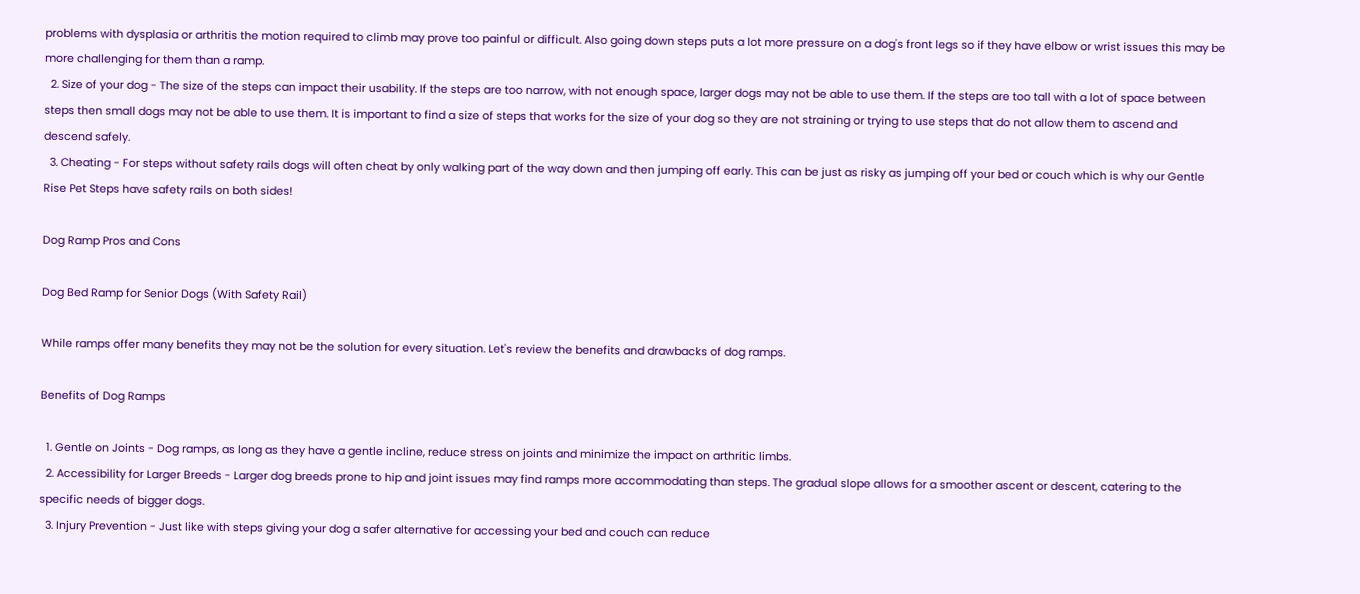problems with dysplasia or arthritis the motion required to climb may prove too painful or difficult. Also going down steps puts a lot more pressure on a dog's front legs so if they have elbow or wrist issues this may be more challenging for them than a ramp.
  2. Size of your dog - The size of the steps can impact their usability. If the steps are too narrow, with not enough space, larger dogs may not be able to use them. If the steps are too tall with a lot of space between steps then small dogs may not be able to use them. It is important to find a size of steps that works for the size of your dog so they are not straining or trying to use steps that do not allow them to ascend and descend safely.
  3. Cheating - For steps without safety rails dogs will often cheat by only walking part of the way down and then jumping off early. This can be just as risky as jumping off your bed or couch which is why our Gentle Rise Pet Steps have safety rails on both sides!

Dog Ramp Pros and Cons

Dog Bed Ramp for Senior Dogs (With Safety Rail)

While ramps offer many benefits they may not be the solution for every situation. Let's review the benefits and drawbacks of dog ramps.

Benefits of Dog Ramps

  1. Gentle on Joints - Dog ramps, as long as they have a gentle incline, reduce stress on joints and minimize the impact on arthritic limbs.
  2. Accessibility for Larger Breeds - Larger dog breeds prone to hip and joint issues may find ramps more accommodating than steps. The gradual slope allows for a smoother ascent or descent, catering to the specific needs of bigger dogs.
  3. Injury Prevention - Just like with steps giving your dog a safer alternative for accessing your bed and couch can reduce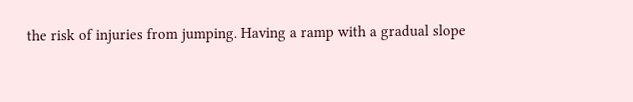the risk of injuries from jumping. Having a ramp with a gradual slope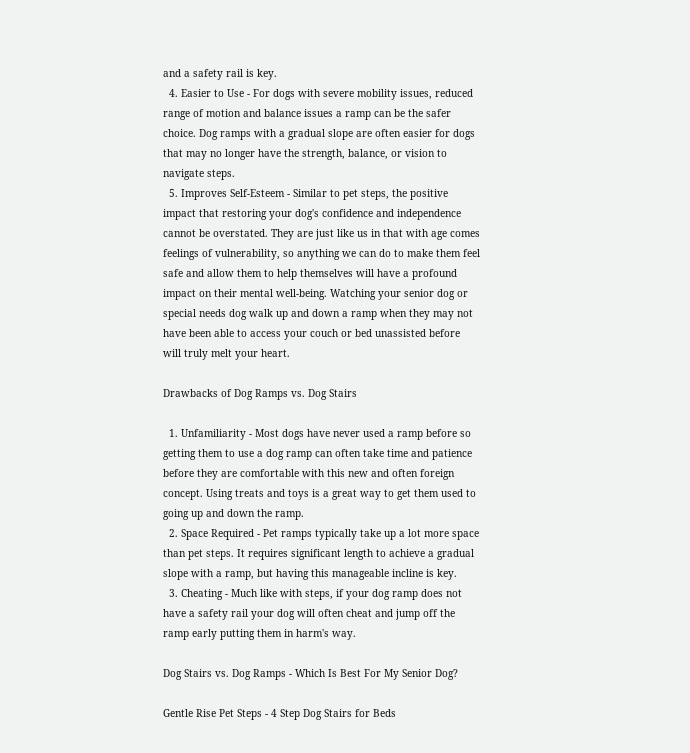and a safety rail is key.
  4. Easier to Use - For dogs with severe mobility issues, reduced range of motion and balance issues a ramp can be the safer choice. Dog ramps with a gradual slope are often easier for dogs that may no longer have the strength, balance, or vision to navigate steps.
  5. Improves Self-Esteem - Similar to pet steps, the positive impact that restoring your dog's confidence and independence cannot be overstated. They are just like us in that with age comes feelings of vulnerability, so anything we can do to make them feel safe and allow them to help themselves will have a profound impact on their mental well-being. Watching your senior dog or special needs dog walk up and down a ramp when they may not have been able to access your couch or bed unassisted before will truly melt your heart.

Drawbacks of Dog Ramps vs. Dog Stairs

  1. Unfamiliarity - Most dogs have never used a ramp before so getting them to use a dog ramp can often take time and patience before they are comfortable with this new and often foreign concept. Using treats and toys is a great way to get them used to going up and down the ramp.
  2. Space Required - Pet ramps typically take up a lot more space than pet steps. It requires significant length to achieve a gradual slope with a ramp, but having this manageable incline is key.
  3. Cheating - Much like with steps, if your dog ramp does not have a safety rail your dog will often cheat and jump off the ramp early putting them in harm's way.

Dog Stairs vs. Dog Ramps - Which Is Best For My Senior Dog?

Gentle Rise Pet Steps - 4 Step Dog Stairs for Beds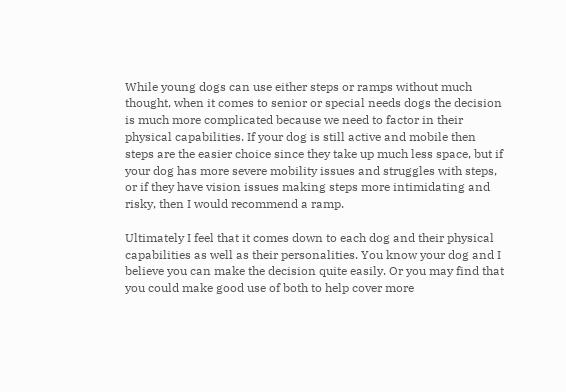While young dogs can use either steps or ramps without much thought, when it comes to senior or special needs dogs the decision is much more complicated because we need to factor in their physical capabilities. If your dog is still active and mobile then steps are the easier choice since they take up much less space, but if your dog has more severe mobility issues and struggles with steps, or if they have vision issues making steps more intimidating and risky, then I would recommend a ramp.

Ultimately I feel that it comes down to each dog and their physical capabilities as well as their personalities. You know your dog and I believe you can make the decision quite easily. Or you may find that you could make good use of both to help cover more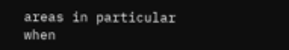areas in particular when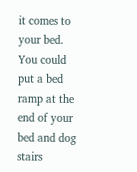it comes to your bed. You could put a bed ramp at the end of your bed and dog stairs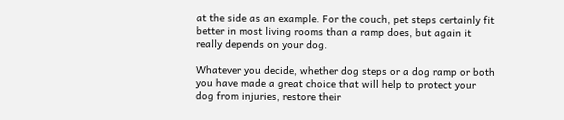at the side as an example. For the couch, pet steps certainly fit better in most living rooms than a ramp does, but again it really depends on your dog.

Whatever you decide, whether dog steps or a dog ramp or both you have made a great choice that will help to protect your dog from injuries, restore their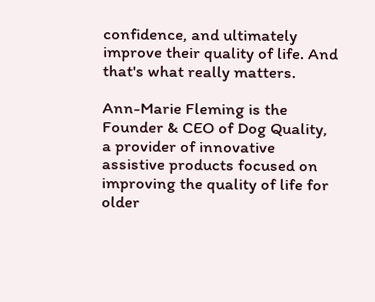confidence, and ultimately improve their quality of life. And that's what really matters.

Ann-Marie Fleming is the Founder & CEO of Dog Quality, a provider of innovative assistive products focused on improving the quality of life for older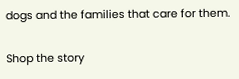dogs and the families that care for them.

Shop the story